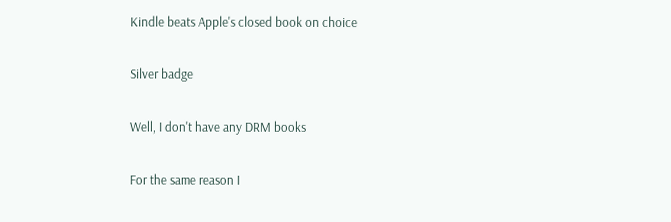Kindle beats Apple's closed book on choice

Silver badge

Well, I don't have any DRM books

For the same reason I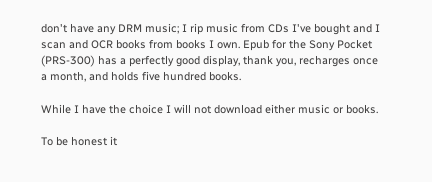don't have any DRM music; I rip music from CDs I've bought and I scan and OCR books from books I own. Epub for the Sony Pocket (PRS-300) has a perfectly good display, thank you, recharges once a month, and holds five hundred books.

While I have the choice I will not download either music or books.

To be honest it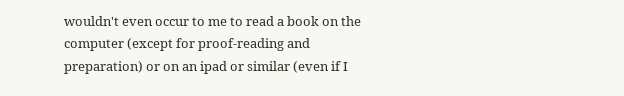wouldn't even occur to me to read a book on the computer (except for proof-reading and preparation) or on an ipad or similar (even if I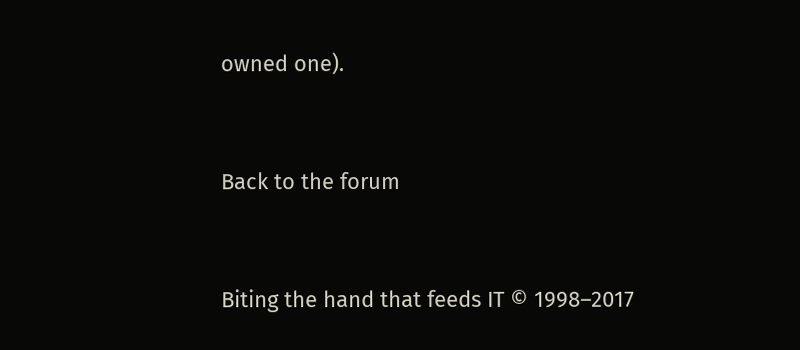owned one).


Back to the forum


Biting the hand that feeds IT © 1998–2017